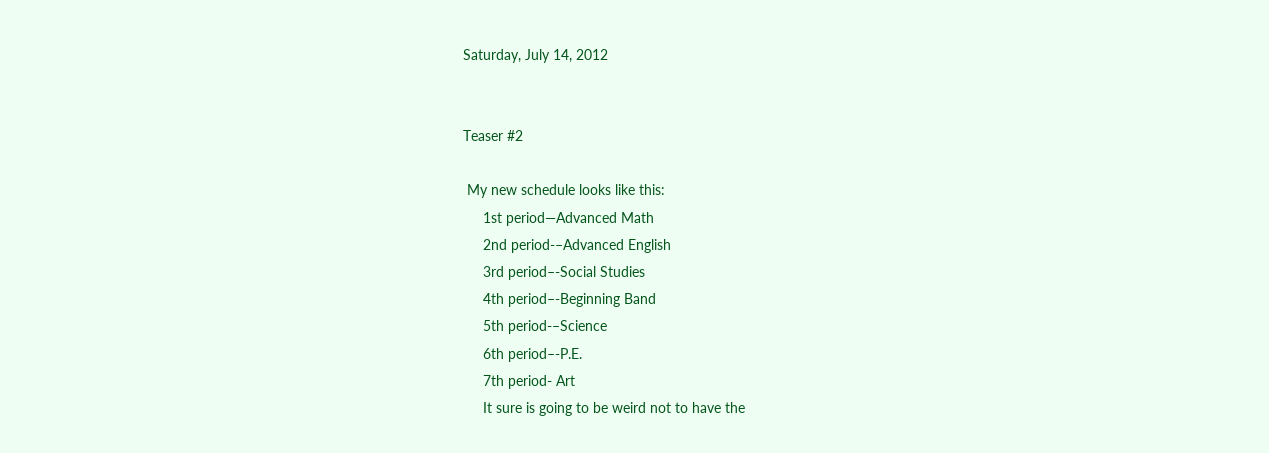Saturday, July 14, 2012


Teaser #2

 My new schedule looks like this:
     1st period—Advanced Math
     2nd period-–Advanced English
     3rd period–-Social Studies
     4th period–-Beginning Band
     5th period-–Science
     6th period–-P.E.
     7th period- Art
     It sure is going to be weird not to have the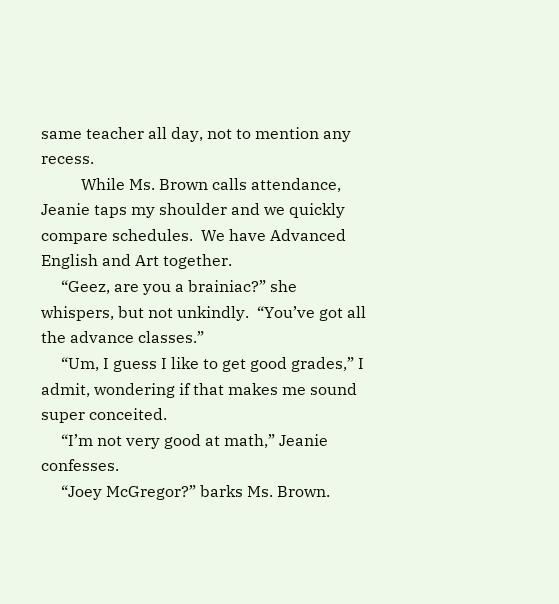same teacher all day, not to mention any recess.
          While Ms. Brown calls attendance, Jeanie taps my shoulder and we quickly compare schedules.  We have Advanced English and Art together.
     “Geez, are you a brainiac?” she whispers, but not unkindly.  “You’ve got all the advance classes.”
     “Um, I guess I like to get good grades,” I admit, wondering if that makes me sound super conceited.
     “I’m not very good at math,” Jeanie confesses.
     “Joey McGregor?” barks Ms. Brown.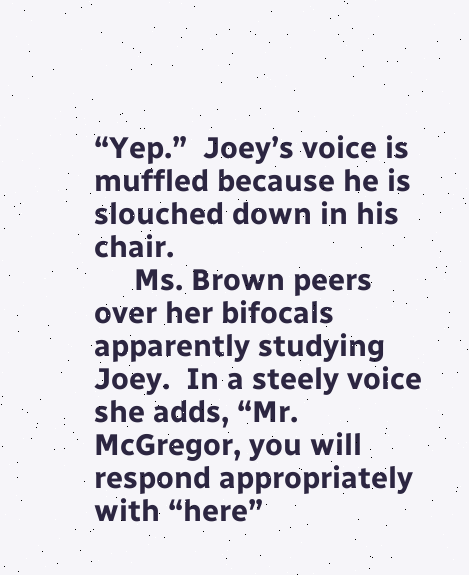“Yep.”  Joey’s voice is muffled because he is slouched down in his chair.
     Ms. Brown peers over her bifocals apparently studying Joey.  In a steely voice she adds, “Mr. McGregor, you will respond appropriately with “here”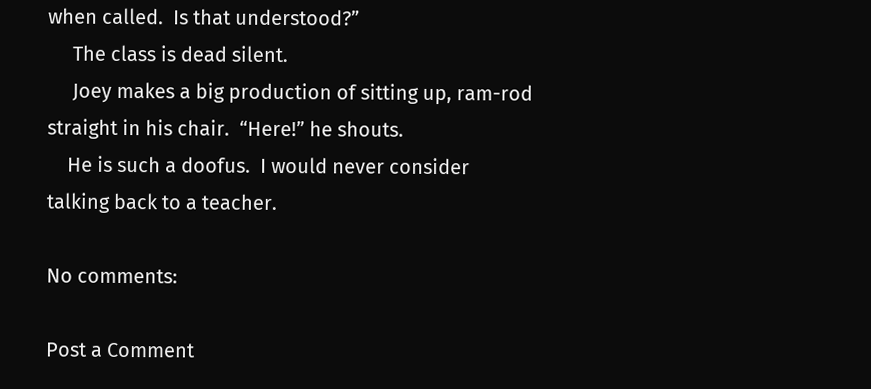when called.  Is that understood?”
     The class is dead silent.
     Joey makes a big production of sitting up, ram-rod straight in his chair.  “Here!” he shouts.
    He is such a doofus.  I would never consider talking back to a teacher.

No comments:

Post a Comment